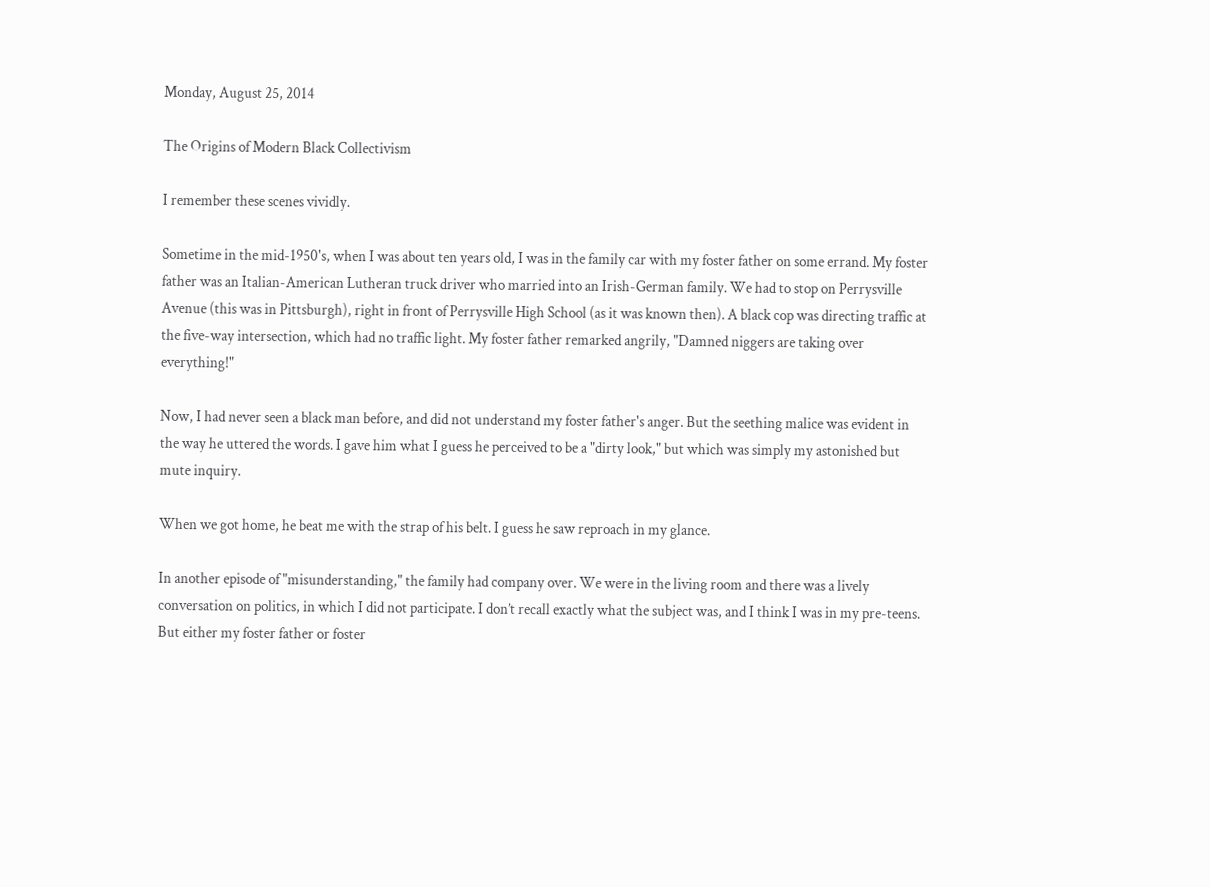Monday, August 25, 2014

The Origins of Modern Black Collectivism

I remember these scenes vividly.

Sometime in the mid-1950's, when I was about ten years old, I was in the family car with my foster father on some errand. My foster father was an Italian-American Lutheran truck driver who married into an Irish-German family. We had to stop on Perrysville Avenue (this was in Pittsburgh), right in front of Perrysville High School (as it was known then). A black cop was directing traffic at the five-way intersection, which had no traffic light. My foster father remarked angrily, "Damned niggers are taking over everything!"

Now, I had never seen a black man before, and did not understand my foster father's anger. But the seething malice was evident in the way he uttered the words. I gave him what I guess he perceived to be a "dirty look," but which was simply my astonished but mute inquiry.

When we got home, he beat me with the strap of his belt. I guess he saw reproach in my glance.

In another episode of "misunderstanding," the family had company over. We were in the living room and there was a lively conversation on politics, in which I did not participate. I don’t recall exactly what the subject was, and I think I was in my pre-teens. But either my foster father or foster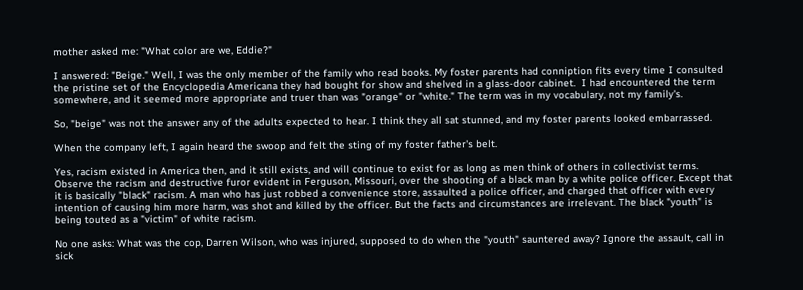mother asked me: "What color are we, Eddie?"

I answered: "Beige." Well, I was the only member of the family who read books. My foster parents had conniption fits every time I consulted the pristine set of the Encyclopedia Americana they had bought for show and shelved in a glass-door cabinet.  I had encountered the term somewhere, and it seemed more appropriate and truer than was "orange" or "white." The term was in my vocabulary, not my family's.

So, "beige" was not the answer any of the adults expected to hear. I think they all sat stunned, and my foster parents looked embarrassed.

When the company left, I again heard the swoop and felt the sting of my foster father's belt.

Yes, racism existed in America then, and it still exists, and will continue to exist for as long as men think of others in collectivist terms. Observe the racism and destructive furor evident in Ferguson, Missouri, over the shooting of a black man by a white police officer. Except that it is basically "black" racism. A man who has just robbed a convenience store, assaulted a police officer, and charged that officer with every intention of causing him more harm, was shot and killed by the officer. But the facts and circumstances are irrelevant. The black "youth" is being touted as a "victim" of white racism.

No one asks: What was the cop, Darren Wilson, who was injured, supposed to do when the "youth" sauntered away? Ignore the assault, call in sick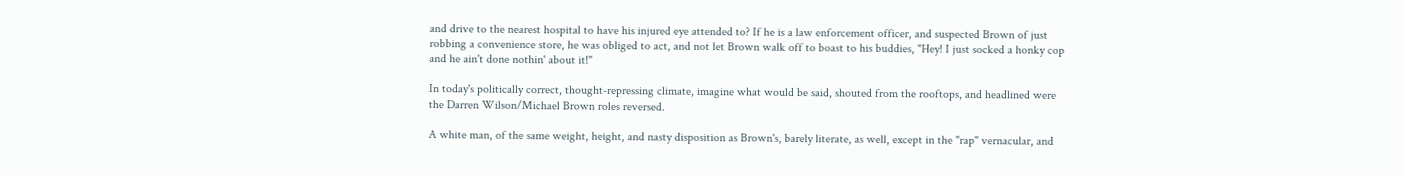and drive to the nearest hospital to have his injured eye attended to? If he is a law enforcement officer, and suspected Brown of just robbing a convenience store, he was obliged to act, and not let Brown walk off to boast to his buddies, "Hey! I just socked a honky cop and he ain't done nothin' about it!"

In today's politically correct, thought-repressing climate, imagine what would be said, shouted from the rooftops, and headlined were the Darren Wilson/Michael Brown roles reversed.

A white man, of the same weight, height, and nasty disposition as Brown's, barely literate, as well, except in the "rap" vernacular, and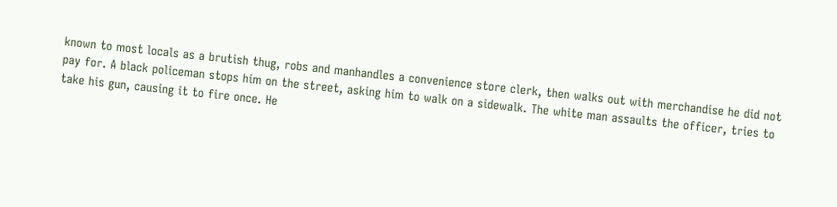known to most locals as a brutish thug, robs and manhandles a convenience store clerk, then walks out with merchandise he did not pay for. A black policeman stops him on the street, asking him to walk on a sidewalk. The white man assaults the officer, tries to take his gun, causing it to fire once. He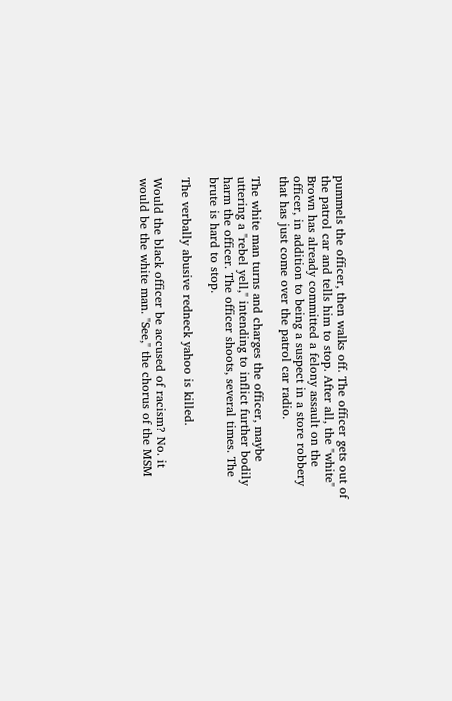pummels the officer, then walks off. The officer gets out of the patrol car and tells him to stop. After all, the "white" Brown has already committed a felony assault on the officer, in addition to being a suspect in a store robbery that has just come over the patrol car radio.

The white man turns and charges the officer, maybe uttering a "rebel yell," intending to inflict further bodily harm the officer. The officer shoots, several times. The brute is hard to stop.

The verbally abusive redneck yahoo is killed.

Would the black officer be accused of racism? No. it would be the white man. "See," the chorus of the MSM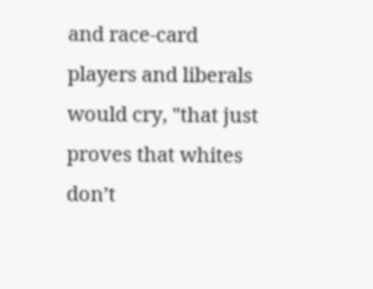and race-card players and liberals would cry, "that just proves that whites don’t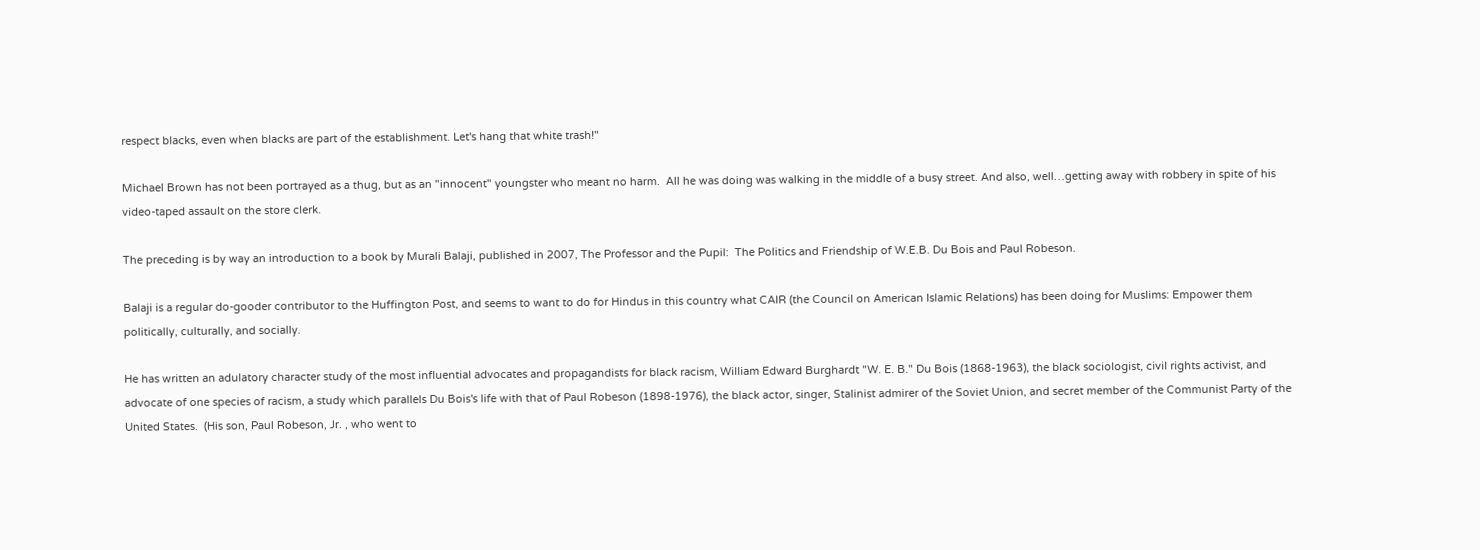respect blacks, even when blacks are part of the establishment. Let's hang that white trash!"

Michael Brown has not been portrayed as a thug, but as an "innocent" youngster who meant no harm.  All he was doing was walking in the middle of a busy street. And also, well…getting away with robbery in spite of his video-taped assault on the store clerk.

The preceding is by way an introduction to a book by Murali Balaji, published in 2007, The Professor and the Pupil:  The Politics and Friendship of W.E.B. Du Bois and Paul Robeson.

Balaji is a regular do-gooder contributor to the Huffington Post, and seems to want to do for Hindus in this country what CAIR (the Council on American Islamic Relations) has been doing for Muslims: Empower them politically, culturally, and socially.

He has written an adulatory character study of the most influential advocates and propagandists for black racism, William Edward Burghardt "W. E. B." Du Bois (1868-1963), the black sociologist, civil rights activist, and advocate of one species of racism, a study which parallels Du Bois's life with that of Paul Robeson (1898-1976), the black actor, singer, Stalinist admirer of the Soviet Union, and secret member of the Communist Party of the United States.  (His son, Paul Robeson, Jr. , who went to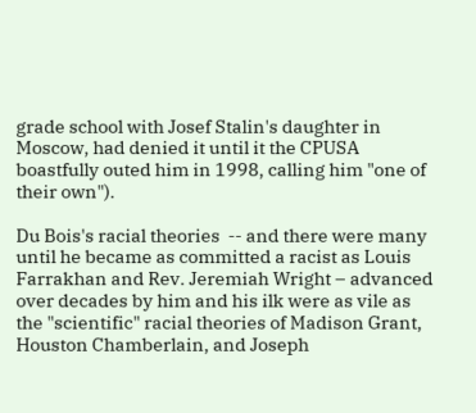grade school with Josef Stalin's daughter in Moscow, had denied it until it the CPUSA boastfully outed him in 1998, calling him "one of their own").

Du Bois's racial theories  -- and there were many until he became as committed a racist as Louis Farrakhan and Rev. Jeremiah Wright – advanced over decades by him and his ilk were as vile as the "scientific" racial theories of Madison Grant,  Houston Chamberlain, and Joseph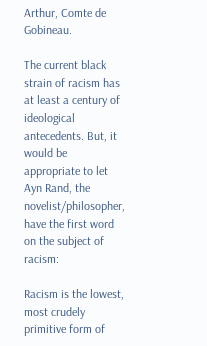Arthur, Comte de Gobineau.

The current black strain of racism has at least a century of ideological antecedents. But, it would be appropriate to let Ayn Rand, the novelist/philosopher, have the first word on the subject of racism:

Racism is the lowest, most crudely primitive form of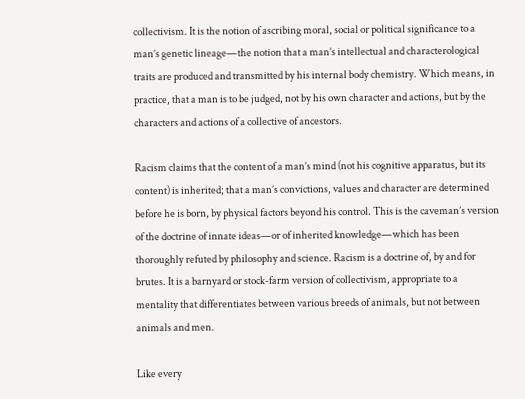collectivism. It is the notion of ascribing moral, social or political significance to a man’s genetic lineage—the notion that a man’s intellectual and characterological traits are produced and transmitted by his internal body chemistry. Which means, in practice, that a man is to be judged, not by his own character and actions, but by the characters and actions of a collective of ancestors.

Racism claims that the content of a man’s mind (not his cognitive apparatus, but its content) is inherited; that a man’s convictions, values and character are determined before he is born, by physical factors beyond his control. This is the caveman’s version of the doctrine of innate ideas—or of inherited knowledge—which has been thoroughly refuted by philosophy and science. Racism is a doctrine of, by and for brutes. It is a barnyard or stock-farm version of collectivism, appropriate to a mentality that differentiates between various breeds of animals, but not between animals and men.

Like every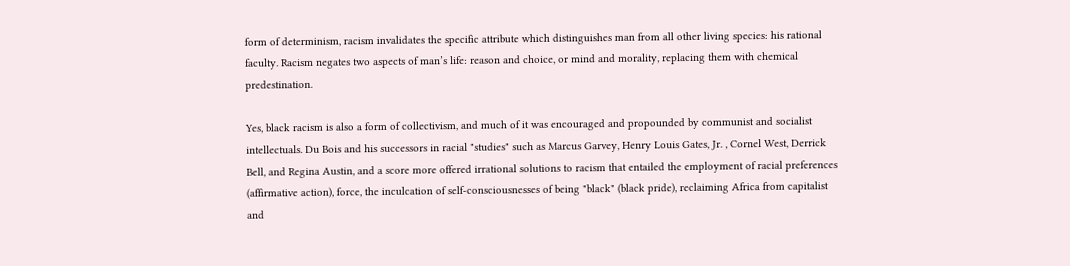form of determinism, racism invalidates the specific attribute which distinguishes man from all other living species: his rational faculty. Racism negates two aspects of man’s life: reason and choice, or mind and morality, replacing them with chemical predestination.

Yes, black racism is also a form of collectivism, and much of it was encouraged and propounded by communist and socialist intellectuals. Du Bois and his successors in racial "studies" such as Marcus Garvey, Henry Louis Gates, Jr. , Cornel West, Derrick Bell, and Regina Austin, and a score more offered irrational solutions to racism that entailed the employment of racial preferences (affirmative action), force, the inculcation of self-consciousnesses of being "black" (black pride), reclaiming Africa from capitalist and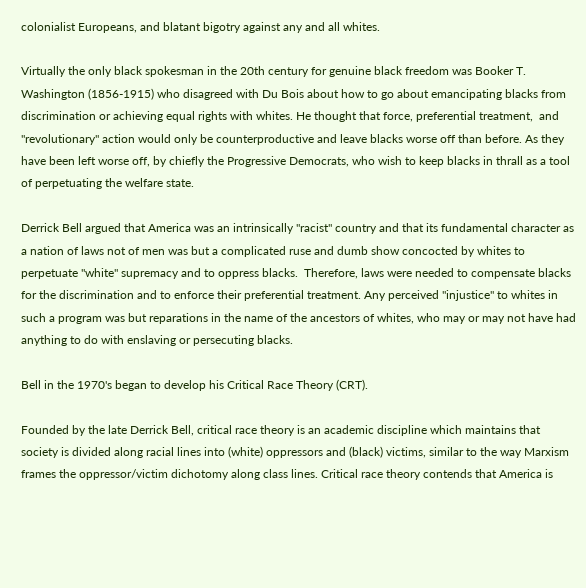colonialist Europeans, and blatant bigotry against any and all whites.

Virtually the only black spokesman in the 20th century for genuine black freedom was Booker T. Washington (1856-1915) who disagreed with Du Bois about how to go about emancipating blacks from discrimination or achieving equal rights with whites. He thought that force, preferential treatment,  and "revolutionary" action would only be counterproductive and leave blacks worse off than before. As they have been left worse off, by chiefly the Progressive Democrats, who wish to keep blacks in thrall as a tool of perpetuating the welfare state.

Derrick Bell argued that America was an intrinsically "racist" country and that its fundamental character as a nation of laws not of men was but a complicated ruse and dumb show concocted by whites to perpetuate "white" supremacy and to oppress blacks.  Therefore, laws were needed to compensate blacks for the discrimination and to enforce their preferential treatment. Any perceived "injustice" to whites in such a program was but reparations in the name of the ancestors of whites, who may or may not have had anything to do with enslaving or persecuting blacks.

Bell in the 1970's began to develop his Critical Race Theory (CRT).

Founded by the late Derrick Bell, critical race theory is an academic discipline which maintains that society is divided along racial lines into (white) oppressors and (black) victims, similar to the way Marxism frames the oppressor/victim dichotomy along class lines. Critical race theory contends that America is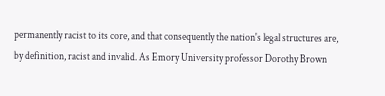permanently racist to its core, and that consequently the nation's legal structures are, by definition, racist and invalid. As Emory University professor Dorothy Brown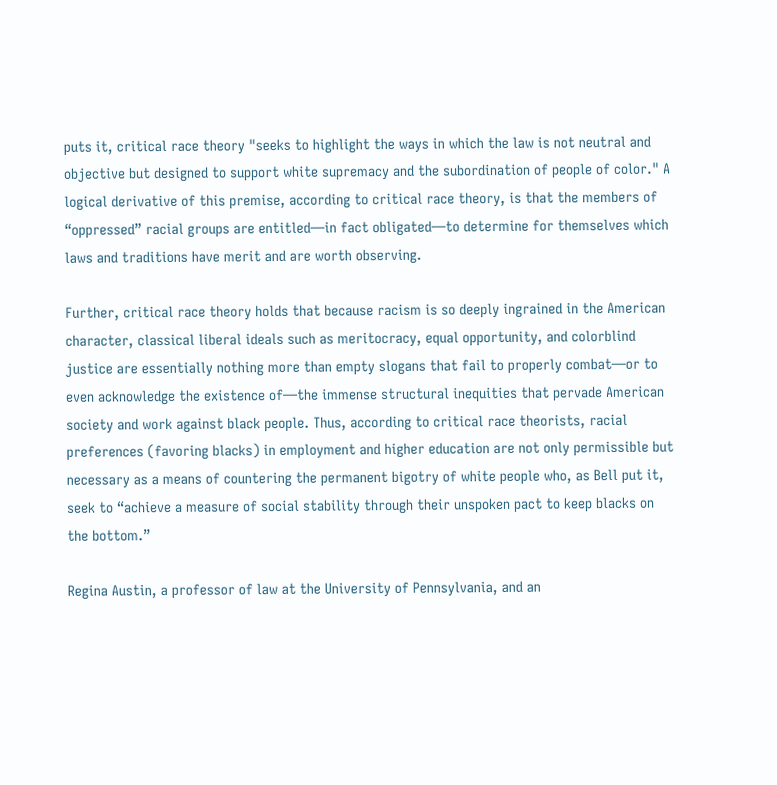puts it, critical race theory "seeks to highlight the ways in which the law is not neutral and objective but designed to support white supremacy and the subordination of people of color." A logical derivative of this premise, according to critical race theory, is that the members of “oppressed” racial groups are entitled—in fact obligated—to determine for themselves which laws and traditions have merit and are worth observing.

Further, critical race theory holds that because racism is so deeply ingrained in the American character, classical liberal ideals such as meritocracy, equal opportunity, and colorblind justice are essentially nothing more than empty slogans that fail to properly combat—or to even acknowledge the existence of—the immense structural inequities that pervade American society and work against black people. Thus, according to critical race theorists, racial preferences (favoring blacks) in employment and higher education are not only permissible but necessary as a means of countering the permanent bigotry of white people who, as Bell put it, seek to “achieve a measure of social stability through their unspoken pact to keep blacks on the bottom.”

Regina Austin, a professor of law at the University of Pennsylvania, and an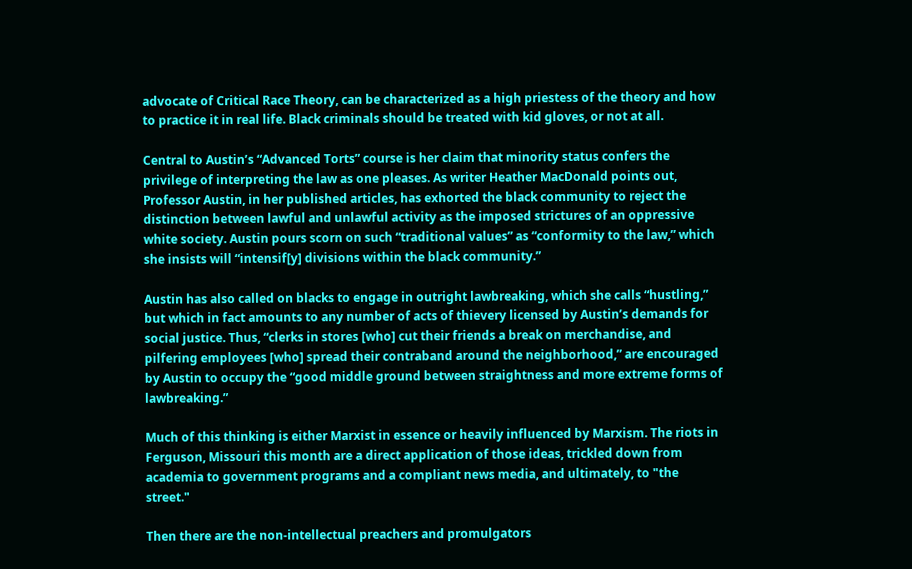advocate of Critical Race Theory, can be characterized as a high priestess of the theory and how to practice it in real life. Black criminals should be treated with kid gloves, or not at all.

Central to Austin’s “Advanced Torts” course is her claim that minority status confers the privilege of interpreting the law as one pleases. As writer Heather MacDonald points out, Professor Austin, in her published articles, has exhorted the black community to reject the distinction between lawful and unlawful activity as the imposed strictures of an oppressive white society. Austin pours scorn on such “traditional values” as “conformity to the law,” which she insists will “intensif[y] divisions within the black community.”

Austin has also called on blacks to engage in outright lawbreaking, which she calls “hustling,” but which in fact amounts to any number of acts of thievery licensed by Austin’s demands for social justice. Thus, “clerks in stores [who] cut their friends a break on merchandise, and pilfering employees [who] spread their contraband around the neighborhood,” are encouraged by Austin to occupy the “good middle ground between straightness and more extreme forms of lawbreaking.”

Much of this thinking is either Marxist in essence or heavily influenced by Marxism. The riots in Ferguson, Missouri this month are a direct application of those ideas, trickled down from academia to government programs and a compliant news media, and ultimately, to "the street."

Then there are the non-intellectual preachers and promulgators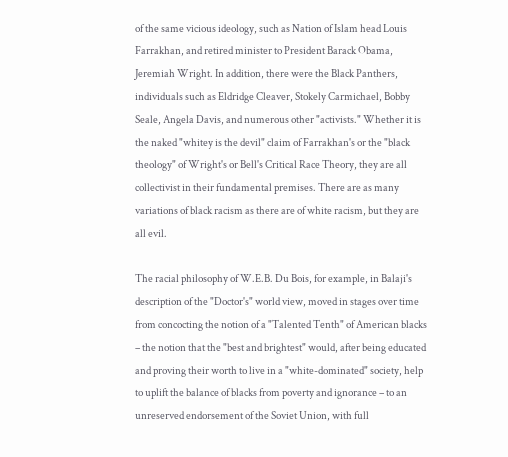of the same vicious ideology, such as Nation of Islam head Louis Farrakhan, and retired minister to President Barack Obama, Jeremiah Wright. In addition, there were the Black Panthers, individuals such as Eldridge Cleaver, Stokely Carmichael, Bobby Seale, Angela Davis, and numerous other "activists." Whether it is the naked "whitey is the devil" claim of Farrakhan's or the "black theology" of Wright's or Bell's Critical Race Theory, they are all collectivist in their fundamental premises. There are as many variations of black racism as there are of white racism, but they are all evil.

The racial philosophy of W.E.B. Du Bois, for example, in Balaji's description of the "Doctor's" world view, moved in stages over time from concocting the notion of a "Talented Tenth" of American blacks – the notion that the "best and brightest" would, after being educated and proving their worth to live in a "white-dominated" society, help to uplift the balance of blacks from poverty and ignorance – to an unreserved endorsement of the Soviet Union, with full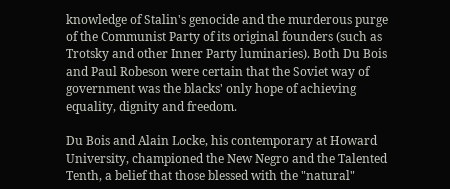knowledge of Stalin's genocide and the murderous purge of the Communist Party of its original founders (such as Trotsky and other Inner Party luminaries). Both Du Bois and Paul Robeson were certain that the Soviet way of government was the blacks' only hope of achieving equality, dignity and freedom.

Du Bois and Alain Locke, his contemporary at Howard University, championed the New Negro and the Talented Tenth, a belief that those blessed with the "natural"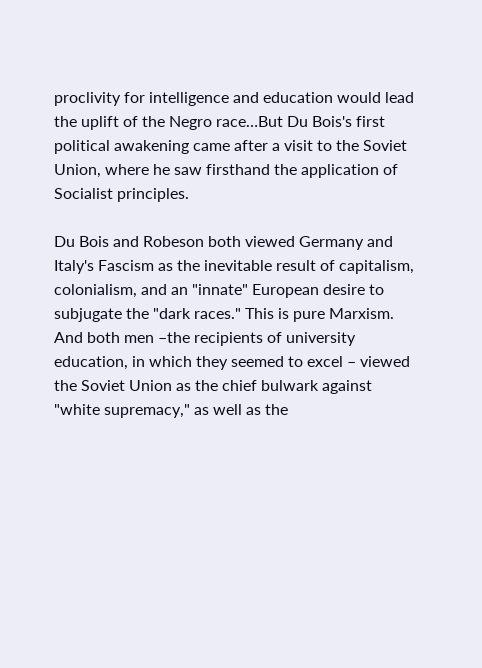proclivity for intelligence and education would lead the uplift of the Negro race…But Du Bois's first political awakening came after a visit to the Soviet Union, where he saw firsthand the application of Socialist principles.

Du Bois and Robeson both viewed Germany and Italy's Fascism as the inevitable result of capitalism, colonialism, and an "innate" European desire to subjugate the "dark races." This is pure Marxism.  And both men –the recipients of university education, in which they seemed to excel – viewed the Soviet Union as the chief bulwark against "white supremacy," as well as the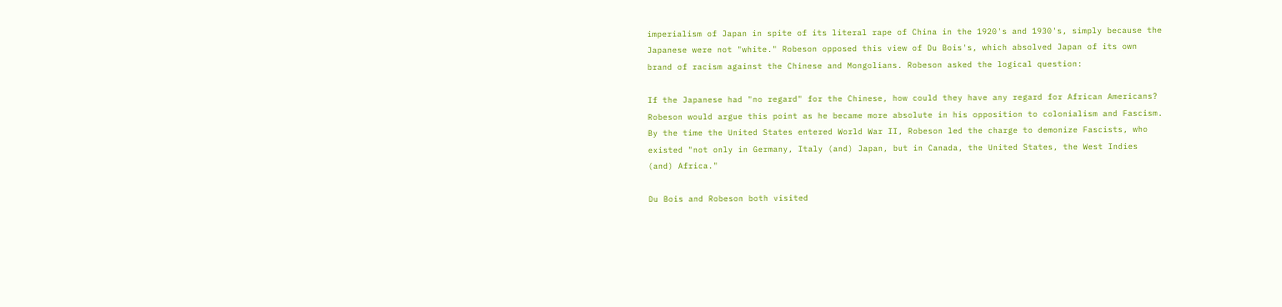imperialism of Japan in spite of its literal rape of China in the 1920's and 1930's, simply because the Japanese were not "white." Robeson opposed this view of Du Bois's, which absolved Japan of its own brand of racism against the Chinese and Mongolians. Robeson asked the logical question:

If the Japanese had "no regard" for the Chinese, how could they have any regard for African Americans? Robeson would argue this point as he became more absolute in his opposition to colonialism and Fascism. By the time the United States entered World War II, Robeson led the charge to demonize Fascists, who existed "not only in Germany, Italy (and) Japan, but in Canada, the United States, the West Indies (and) Africa."

Du Bois and Robeson both visited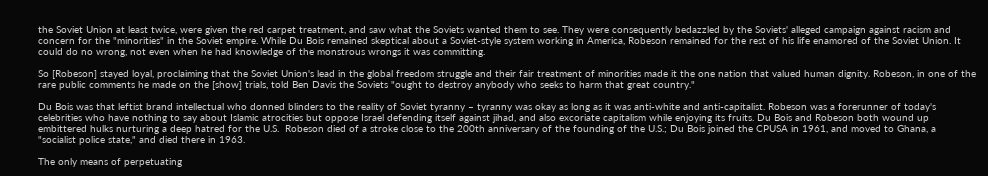the Soviet Union at least twice, were given the red carpet treatment, and saw what the Soviets wanted them to see. They were consequently bedazzled by the Soviets' alleged campaign against racism and concern for the "minorities" in the Soviet empire. While Du Bois remained skeptical about a Soviet-style system working in America, Robeson remained for the rest of his life enamored of the Soviet Union. It could do no wrong, not even when he had knowledge of the monstrous wrongs it was committing.

So [Robeson] stayed loyal, proclaiming that the Soviet Union's lead in the global freedom struggle and their fair treatment of minorities made it the one nation that valued human dignity. Robeson, in one of the rare public comments he made on the [show] trials, told Ben Davis the Soviets "ought to destroy anybody who seeks to harm that great country."

Du Bois was that leftist brand intellectual who donned blinders to the reality of Soviet tyranny – tyranny was okay as long as it was anti-white and anti-capitalist. Robeson was a forerunner of today's celebrities who have nothing to say about Islamic atrocities but oppose Israel defending itself against jihad, and also excoriate capitalism while enjoying its fruits. Du Bois and Robeson both wound up embittered hulks nurturing a deep hatred for the U.S.  Robeson died of a stroke close to the 200th anniversary of the founding of the U.S.; Du Bois joined the CPUSA in 1961, and moved to Ghana, a "socialist police state," and died there in 1963.

The only means of perpetuating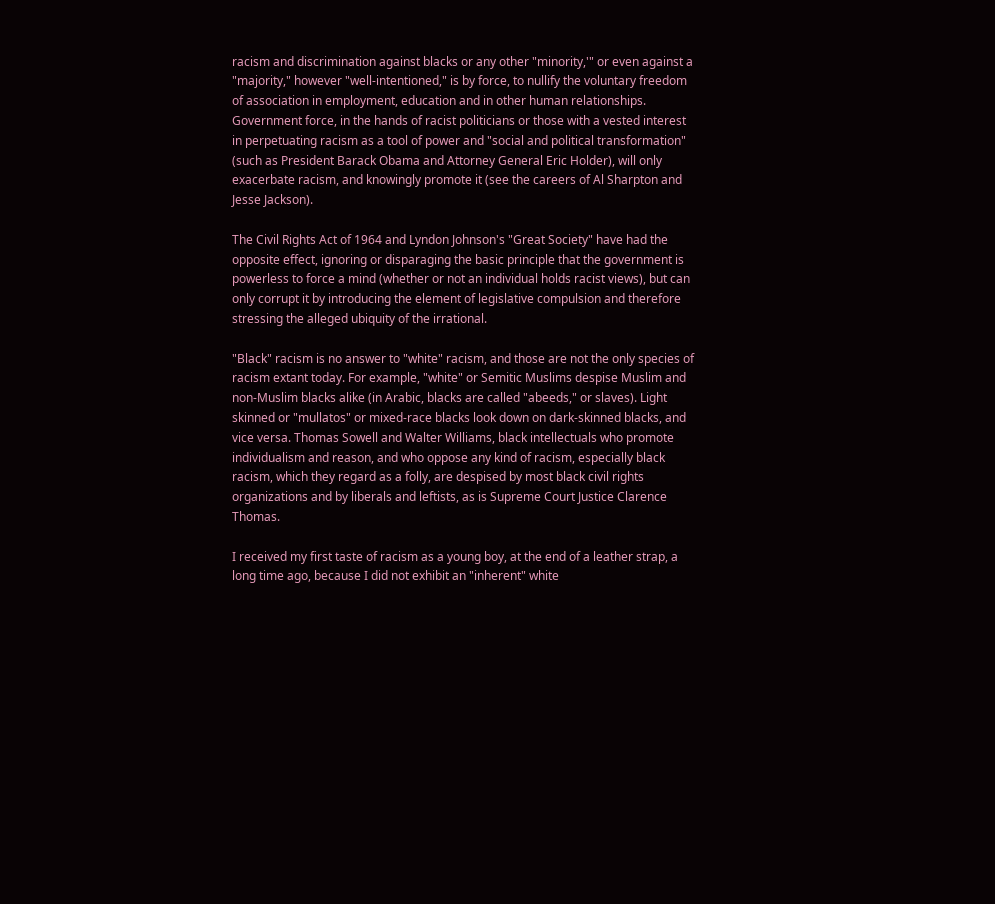racism and discrimination against blacks or any other "minority,'" or even against a "majority," however "well-intentioned," is by force, to nullify the voluntary freedom of association in employment, education and in other human relationships. Government force, in the hands of racist politicians or those with a vested interest in perpetuating racism as a tool of power and "social and political transformation" (such as President Barack Obama and Attorney General Eric Holder), will only exacerbate racism, and knowingly promote it (see the careers of Al Sharpton and Jesse Jackson).

The Civil Rights Act of 1964 and Lyndon Johnson's "Great Society" have had the opposite effect, ignoring or disparaging the basic principle that the government is powerless to force a mind (whether or not an individual holds racist views), but can only corrupt it by introducing the element of legislative compulsion and therefore stressing the alleged ubiquity of the irrational.

"Black" racism is no answer to "white" racism, and those are not the only species of racism extant today. For example, "white" or Semitic Muslims despise Muslim and non-Muslim blacks alike (in Arabic, blacks are called "abeeds," or slaves). Light skinned or "mullatos" or mixed-race blacks look down on dark-skinned blacks, and vice versa. Thomas Sowell and Walter Williams, black intellectuals who promote individualism and reason, and who oppose any kind of racism, especially black racism, which they regard as a folly, are despised by most black civil rights organizations and by liberals and leftists, as is Supreme Court Justice Clarence Thomas.

I received my first taste of racism as a young boy, at the end of a leather strap, a long time ago, because I did not exhibit an "inherent" white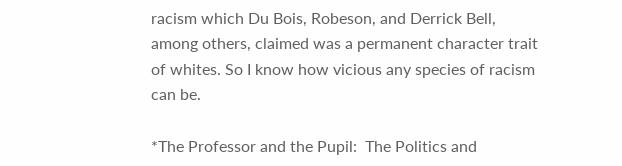racism which Du Bois, Robeson, and Derrick Bell, among others, claimed was a permanent character trait of whites. So I know how vicious any species of racism can be.

*The Professor and the Pupil:  The Politics and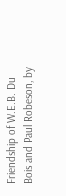Friendship of W.E.B. Du Bois and Paul Robeson, by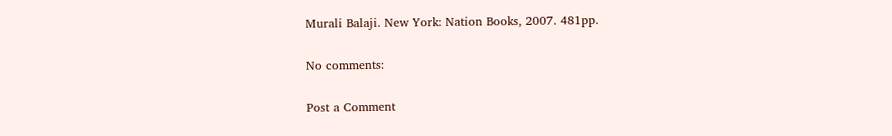Murali Balaji. New York: Nation Books, 2007. 481pp.

No comments:

Post a Comment